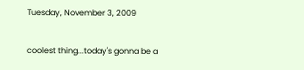Tuesday, November 3, 2009

coolest thing...today's gonna be a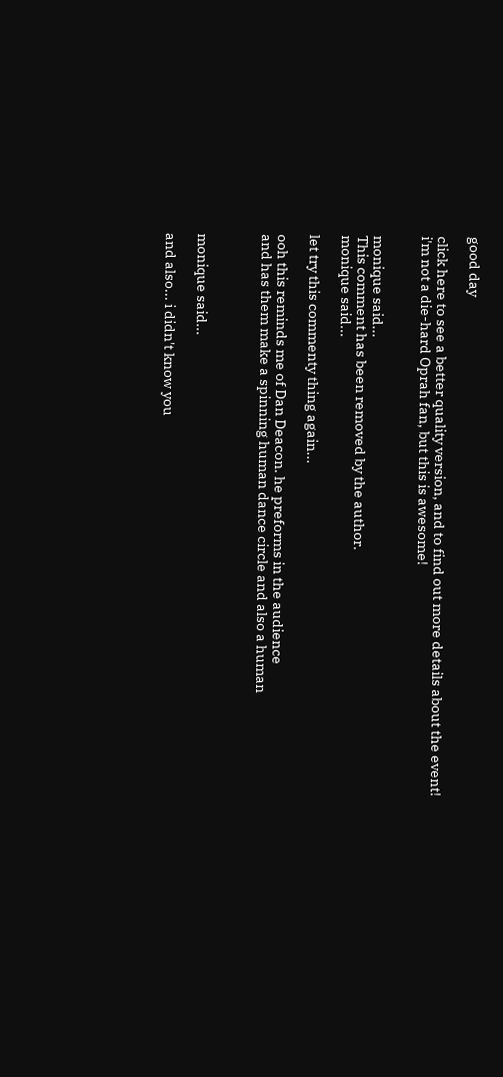good day

click here to see a better quality version, and to find out more details about the event!
i'm not a die-hard Oprah fan, but this is awesome!


monique said...
This comment has been removed by the author.
monique said...

let try this commenty thing again...

ooh this reminds me of Dan Deacon. he preforms in the audience
and has them make a spinning human dance circle and also a human



monique said...

and also... i didn't know you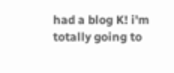had a blog K! i'm totally going to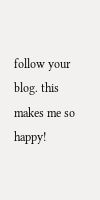follow your blog. this makes me so happy!